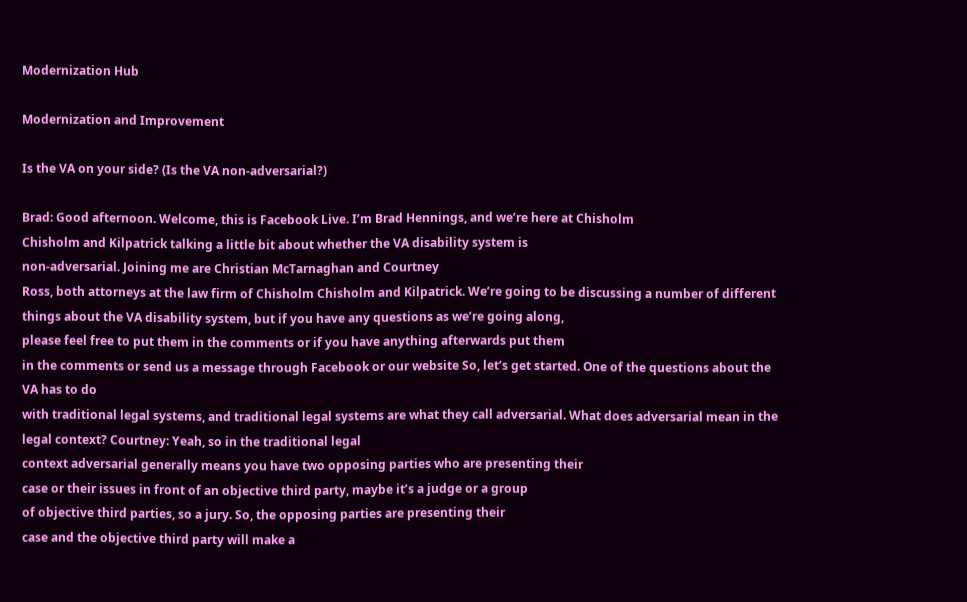Modernization Hub

Modernization and Improvement

Is the VA on your side? (Is the VA non-adversarial?)

Brad: Good afternoon. Welcome, this is Facebook Live. I’m Brad Hennings, and we’re here at Chisholm
Chisholm and Kilpatrick talking a little bit about whether the VA disability system is
non-adversarial. Joining me are Christian McTarnaghan and Courtney
Ross, both attorneys at the law firm of Chisholm Chisholm and Kilpatrick. We’re going to be discussing a number of different
things about the VA disability system, but if you have any questions as we’re going along,
please feel free to put them in the comments or if you have anything afterwards put them
in the comments or send us a message through Facebook or our website So, let’s get started. One of the questions about the VA has to do
with traditional legal systems, and traditional legal systems are what they call adversarial. What does adversarial mean in the legal context? Courtney: Yeah, so in the traditional legal
context adversarial generally means you have two opposing parties who are presenting their
case or their issues in front of an objective third party, maybe it’s a judge or a group
of objective third parties, so a jury. So, the opposing parties are presenting their
case and the objective third party will make a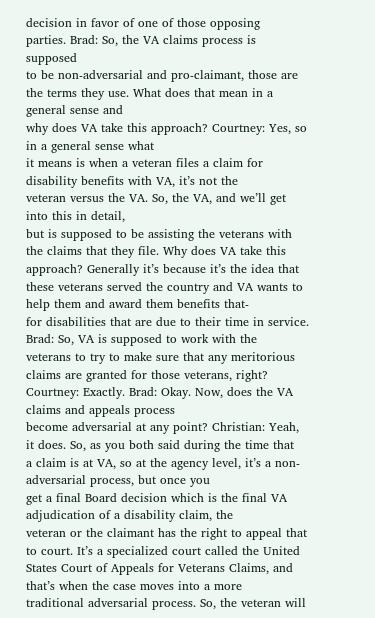decision in favor of one of those opposing
parties. Brad: So, the VA claims process is supposed
to be non-adversarial and pro-claimant, those are the terms they use. What does that mean in a general sense and
why does VA take this approach? Courtney: Yes, so in a general sense what
it means is when a veteran files a claim for disability benefits with VA, it’s not the
veteran versus the VA. So, the VA, and we’ll get into this in detail,
but is supposed to be assisting the veterans with the claims that they file. Why does VA take this approach? Generally it’s because it’s the idea that
these veterans served the country and VA wants to help them and award them benefits that-
for disabilities that are due to their time in service. Brad: So, VA is supposed to work with the
veterans to try to make sure that any meritorious claims are granted for those veterans, right? Courtney: Exactly. Brad: Okay. Now, does the VA claims and appeals process
become adversarial at any point? Christian: Yeah, it does. So, as you both said during the time that
a claim is at VA, so at the agency level, it’s a non-adversarial process, but once you
get a final Board decision which is the final VA adjudication of a disability claim, the
veteran or the claimant has the right to appeal that to court. It’s a specialized court called the United
States Court of Appeals for Veterans Claims, and that’s when the case moves into a more
traditional adversarial process. So, the veteran will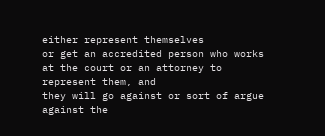either represent themselves
or get an accredited person who works at the court or an attorney to represent them, and
they will go against or sort of argue against the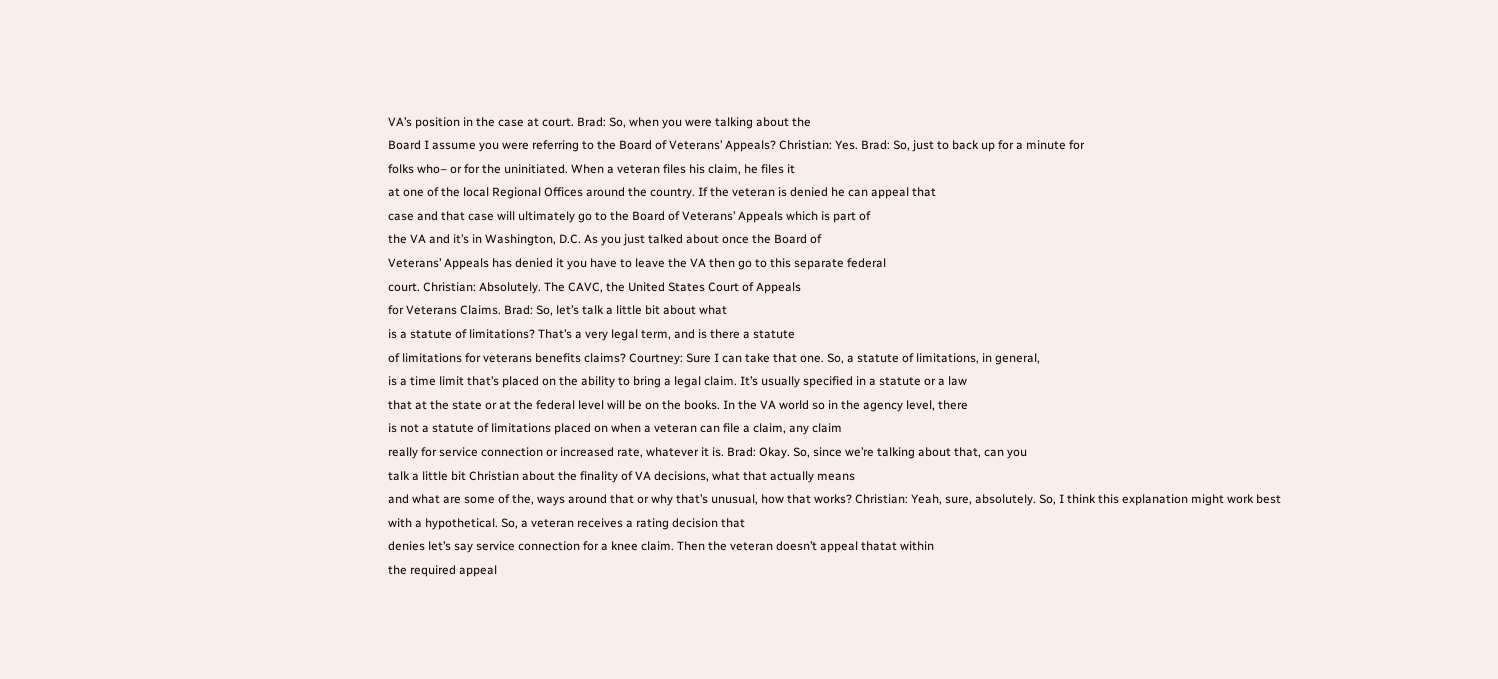VA’s position in the case at court. Brad: So, when you were talking about the
Board I assume you were referring to the Board of Veterans’ Appeals? Christian: Yes. Brad: So, just to back up for a minute for
folks who– or for the uninitiated. When a veteran files his claim, he files it
at one of the local Regional Offices around the country. If the veteran is denied he can appeal that
case and that case will ultimately go to the Board of Veterans’ Appeals which is part of
the VA and it’s in Washington, D.C. As you just talked about once the Board of
Veterans’ Appeals has denied it you have to leave the VA then go to this separate federal
court. Christian: Absolutely. The CAVC, the United States Court of Appeals
for Veterans Claims. Brad: So, let’s talk a little bit about what
is a statute of limitations? That’s a very legal term, and is there a statute
of limitations for veterans benefits claims? Courtney: Sure I can take that one. So, a statute of limitations, in general,
is a time limit that’s placed on the ability to bring a legal claim. It’s usually specified in a statute or a law
that at the state or at the federal level will be on the books. In the VA world so in the agency level, there
is not a statute of limitations placed on when a veteran can file a claim, any claim
really for service connection or increased rate, whatever it is. Brad: Okay. So, since we’re talking about that, can you
talk a little bit Christian about the finality of VA decisions, what that actually means
and what are some of the, ways around that or why that’s unusual, how that works? Christian: Yeah, sure, absolutely. So, I think this explanation might work best
with a hypothetical. So, a veteran receives a rating decision that
denies let’s say service connection for a knee claim. Then the veteran doesn’t appeal thatat within
the required appeal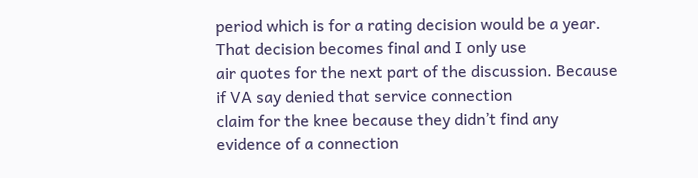period which is for a rating decision would be a year. That decision becomes final and I only use
air quotes for the next part of the discussion. Because if VA say denied that service connection
claim for the knee because they didn’t find any evidence of a connection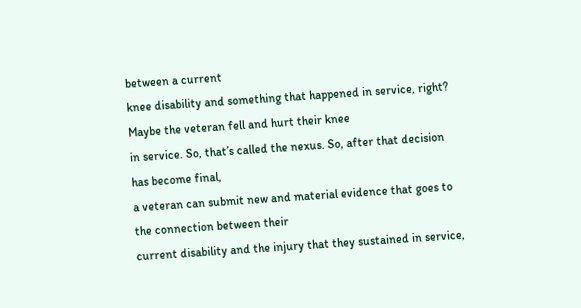between a current
knee disability and something that happened in service, right? Maybe the veteran fell and hurt their knee
in service. So, that’s called the nexus. So, after that decision has become final,
a veteran can submit new and material evidence that goes to the connection between their
current disability and the injury that they sustained in service,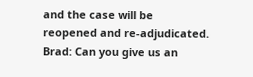and the case will be
reopened and re-adjudicated. Brad: Can you give us an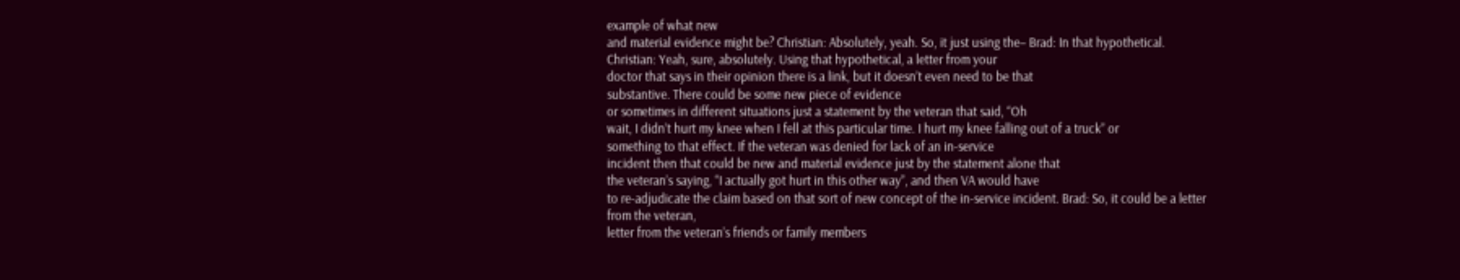example of what new
and material evidence might be? Christian: Absolutely, yeah. So, it just using the– Brad: In that hypothetical. Christian: Yeah, sure, absolutely. Using that hypothetical, a letter from your
doctor that says in their opinion there is a link, but it doesn’t even need to be that
substantive. There could be some new piece of evidence
or sometimes in different situations just a statement by the veteran that said, “Oh
wait, I didn’t hurt my knee when I fell at this particular time. I hurt my knee falling out of a truck” or
something to that effect. If the veteran was denied for lack of an in-service
incident then that could be new and material evidence just by the statement alone that
the veteran’s saying, “I actually got hurt in this other way”, and then VA would have
to re-adjudicate the claim based on that sort of new concept of the in-service incident. Brad: So, it could be a letter from the veteran,
letter from the veteran’s friends or family members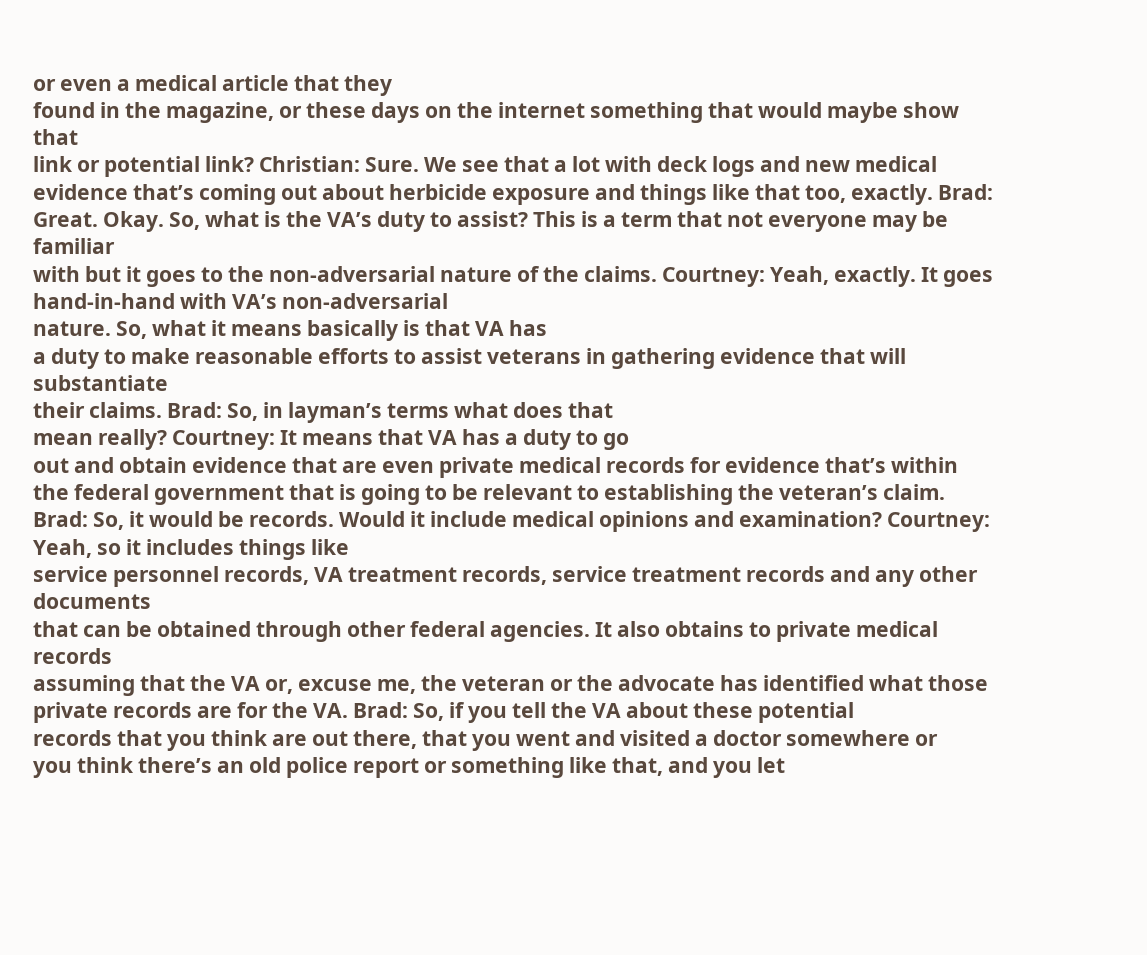or even a medical article that they
found in the magazine, or these days on the internet something that would maybe show that
link or potential link? Christian: Sure. We see that a lot with deck logs and new medical
evidence that’s coming out about herbicide exposure and things like that too, exactly. Brad: Great. Okay. So, what is the VA’s duty to assist? This is a term that not everyone may be familiar
with but it goes to the non-adversarial nature of the claims. Courtney: Yeah, exactly. It goes hand-in-hand with VA’s non-adversarial
nature. So, what it means basically is that VA has
a duty to make reasonable efforts to assist veterans in gathering evidence that will substantiate
their claims. Brad: So, in layman’s terms what does that
mean really? Courtney: It means that VA has a duty to go
out and obtain evidence that are even private medical records for evidence that’s within
the federal government that is going to be relevant to establishing the veteran’s claim. Brad: So, it would be records. Would it include medical opinions and examination? Courtney: Yeah, so it includes things like
service personnel records, VA treatment records, service treatment records and any other documents
that can be obtained through other federal agencies. It also obtains to private medical records
assuming that the VA or, excuse me, the veteran or the advocate has identified what those
private records are for the VA. Brad: So, if you tell the VA about these potential
records that you think are out there, that you went and visited a doctor somewhere or
you think there’s an old police report or something like that, and you let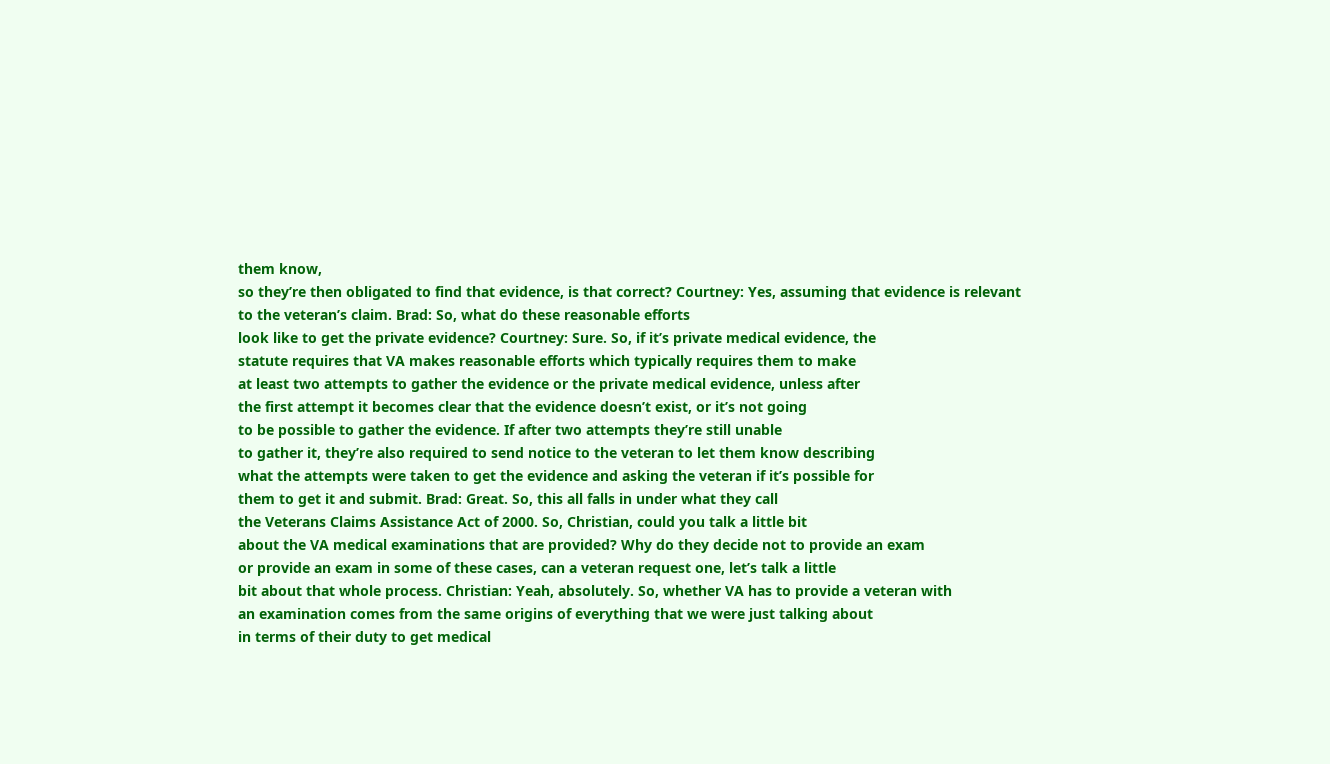them know,
so they’re then obligated to find that evidence, is that correct? Courtney: Yes, assuming that evidence is relevant
to the veteran’s claim. Brad: So, what do these reasonable efforts
look like to get the private evidence? Courtney: Sure. So, if it’s private medical evidence, the
statute requires that VA makes reasonable efforts which typically requires them to make
at least two attempts to gather the evidence or the private medical evidence, unless after
the first attempt it becomes clear that the evidence doesn’t exist, or it’s not going
to be possible to gather the evidence. If after two attempts they’re still unable
to gather it, they’re also required to send notice to the veteran to let them know describing
what the attempts were taken to get the evidence and asking the veteran if it’s possible for
them to get it and submit. Brad: Great. So, this all falls in under what they call
the Veterans Claims Assistance Act of 2000. So, Christian, could you talk a little bit
about the VA medical examinations that are provided? Why do they decide not to provide an exam
or provide an exam in some of these cases, can a veteran request one, let’s talk a little
bit about that whole process. Christian: Yeah, absolutely. So, whether VA has to provide a veteran with
an examination comes from the same origins of everything that we were just talking about
in terms of their duty to get medical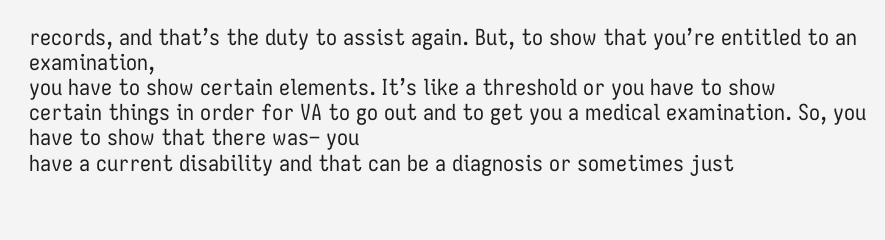records, and that’s the duty to assist again. But, to show that you’re entitled to an examination,
you have to show certain elements. It’s like a threshold or you have to show
certain things in order for VA to go out and to get you a medical examination. So, you have to show that there was– you
have a current disability and that can be a diagnosis or sometimes just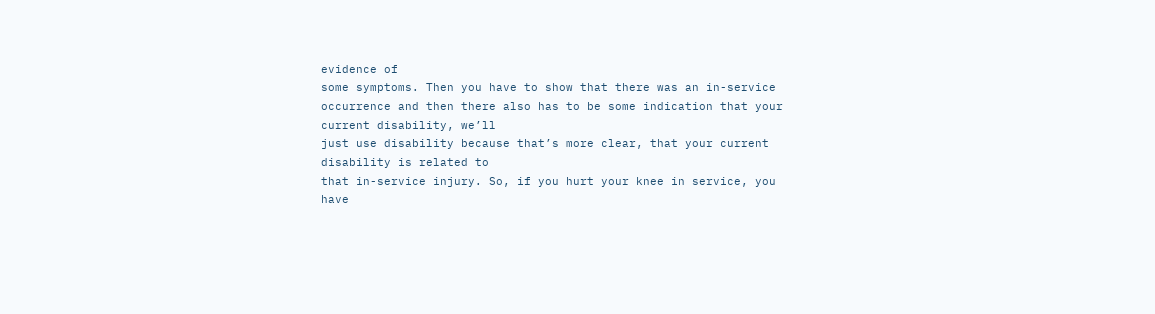evidence of
some symptoms. Then you have to show that there was an in-service
occurrence and then there also has to be some indication that your current disability, we’ll
just use disability because that’s more clear, that your current disability is related to
that in-service injury. So, if you hurt your knee in service, you
have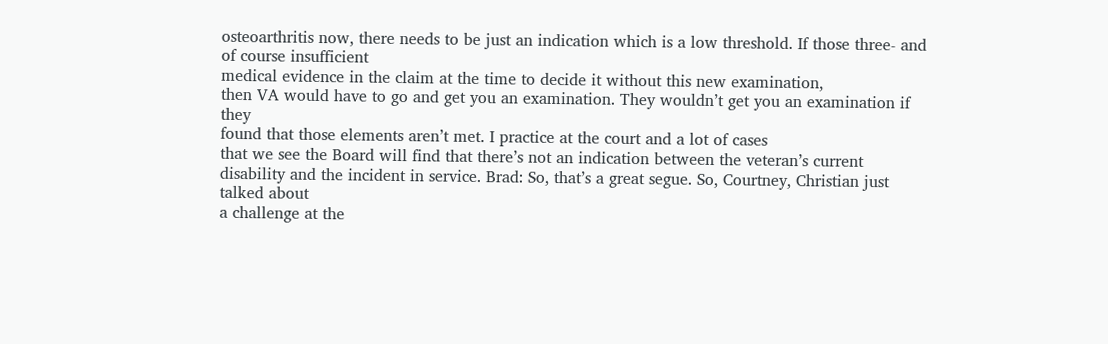osteoarthritis now, there needs to be just an indication which is a low threshold. If those three- and of course insufficient
medical evidence in the claim at the time to decide it without this new examination,
then VA would have to go and get you an examination. They wouldn’t get you an examination if they
found that those elements aren’t met. I practice at the court and a lot of cases
that we see the Board will find that there’s not an indication between the veteran’s current
disability and the incident in service. Brad: So, that’s a great segue. So, Courtney, Christian just talked about
a challenge at the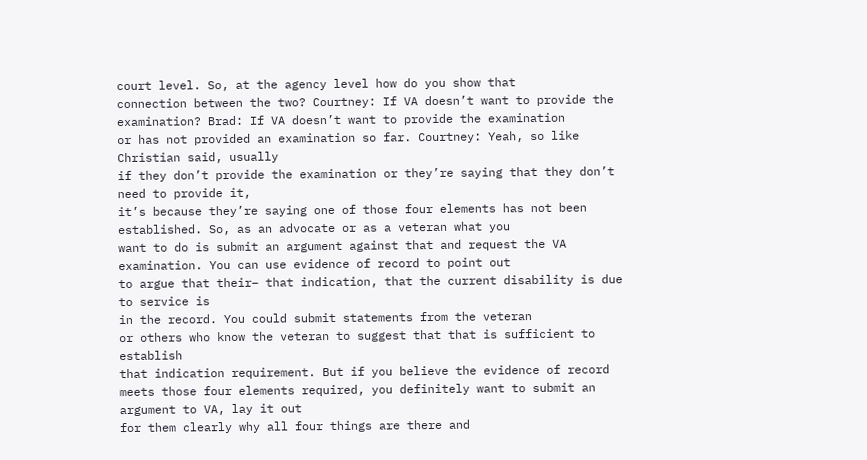court level. So, at the agency level how do you show that
connection between the two? Courtney: If VA doesn’t want to provide the
examination? Brad: If VA doesn’t want to provide the examination
or has not provided an examination so far. Courtney: Yeah, so like Christian said, usually
if they don’t provide the examination or they’re saying that they don’t need to provide it,
it’s because they’re saying one of those four elements has not been established. So, as an advocate or as a veteran what you
want to do is submit an argument against that and request the VA examination. You can use evidence of record to point out
to argue that their– that indication, that the current disability is due to service is
in the record. You could submit statements from the veteran
or others who know the veteran to suggest that that is sufficient to establish
that indication requirement. But if you believe the evidence of record
meets those four elements required, you definitely want to submit an argument to VA, lay it out
for them clearly why all four things are there and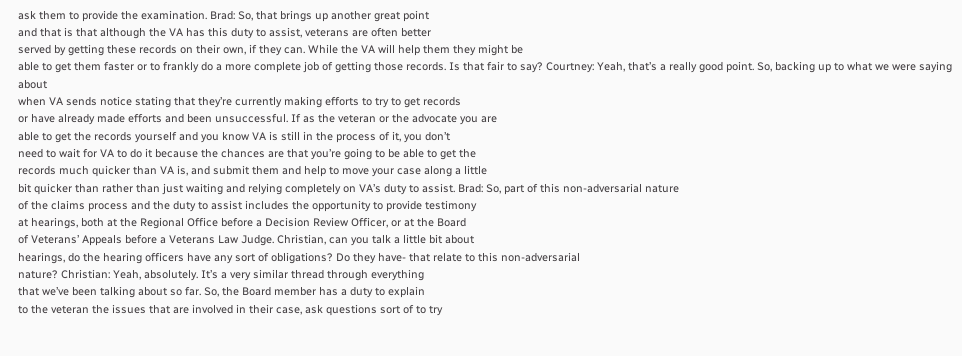ask them to provide the examination. Brad: So, that brings up another great point
and that is that although the VA has this duty to assist, veterans are often better
served by getting these records on their own, if they can. While the VA will help them they might be
able to get them faster or to frankly do a more complete job of getting those records. Is that fair to say? Courtney: Yeah, that’s a really good point. So, backing up to what we were saying about
when VA sends notice stating that they’re currently making efforts to try to get records
or have already made efforts and been unsuccessful. If as the veteran or the advocate you are
able to get the records yourself and you know VA is still in the process of it, you don’t
need to wait for VA to do it because the chances are that you’re going to be able to get the
records much quicker than VA is, and submit them and help to move your case along a little
bit quicker than rather than just waiting and relying completely on VA’s duty to assist. Brad: So, part of this non-adversarial nature
of the claims process and the duty to assist includes the opportunity to provide testimony
at hearings, both at the Regional Office before a Decision Review Officer, or at the Board
of Veterans’ Appeals before a Veterans Law Judge. Christian, can you talk a little bit about
hearings, do the hearing officers have any sort of obligations? Do they have- that relate to this non-adversarial
nature? Christian: Yeah, absolutely. It’s a very similar thread through everything
that we’ve been talking about so far. So, the Board member has a duty to explain
to the veteran the issues that are involved in their case, ask questions sort of to try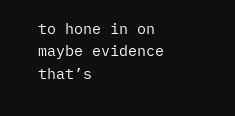to hone in on maybe evidence that’s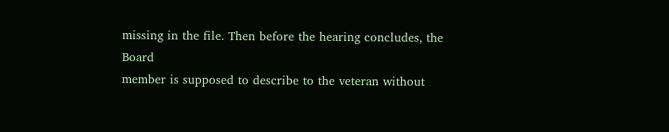missing in the file. Then before the hearing concludes, the Board
member is supposed to describe to the veteran without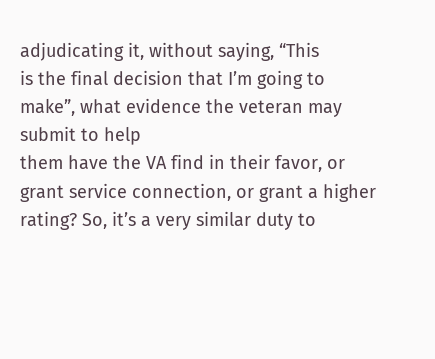adjudicating it, without saying, “This
is the final decision that I’m going to make”, what evidence the veteran may submit to help
them have the VA find in their favor, or grant service connection, or grant a higher rating? So, it’s a very similar duty to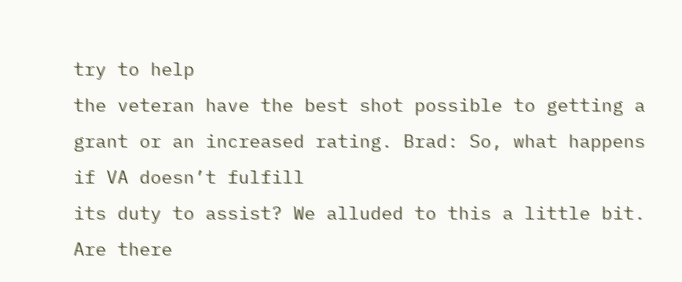try to help
the veteran have the best shot possible to getting a grant or an increased rating. Brad: So, what happens if VA doesn’t fulfill
its duty to assist? We alluded to this a little bit. Are there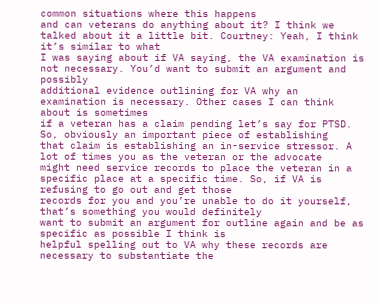common situations where this happens
and can veterans do anything about it? I think we talked about it a little bit. Courtney: Yeah, I think it’s similar to what
I was saying about if VA saying, the VA examination is not necessary. You’d want to submit an argument and possibly
additional evidence outlining for VA why an examination is necessary. Other cases I can think about is sometimes
if a veteran has a claim pending let’s say for PTSD. So, obviously an important piece of establishing
that claim is establishing an in-service stressor. A lot of times you as the veteran or the advocate
might need service records to place the veteran in a specific place at a specific time. So, if VA is refusing to go out and get those
records for you and you’re unable to do it yourself, that’s something you would definitely
want to submit an argument for outline again and be as specific as possible I think is
helpful spelling out to VA why these records are necessary to substantiate the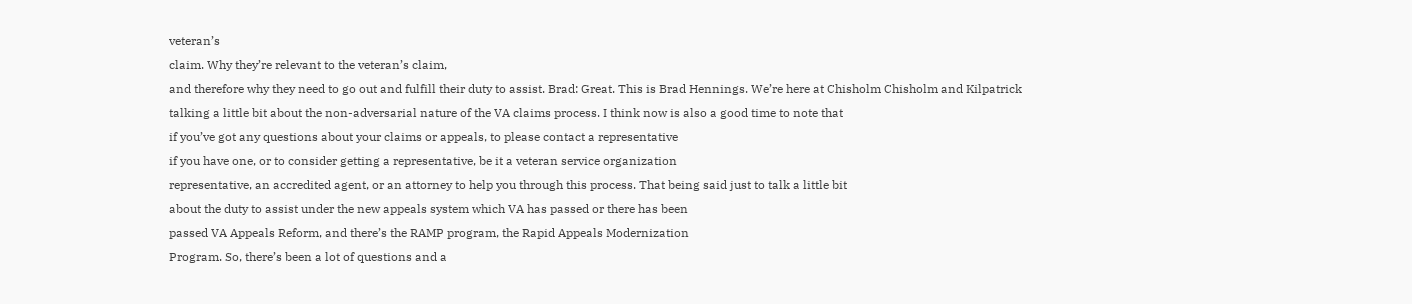veteran’s
claim. Why they’re relevant to the veteran’s claim,
and therefore why they need to go out and fulfill their duty to assist. Brad: Great. This is Brad Hennings. We’re here at Chisholm Chisholm and Kilpatrick
talking a little bit about the non-adversarial nature of the VA claims process. I think now is also a good time to note that
if you’ve got any questions about your claims or appeals, to please contact a representative
if you have one, or to consider getting a representative, be it a veteran service organization
representative, an accredited agent, or an attorney to help you through this process. That being said just to talk a little bit
about the duty to assist under the new appeals system which VA has passed or there has been
passed VA Appeals Reform, and there’s the RAMP program, the Rapid Appeals Modernization
Program. So, there’s been a lot of questions and a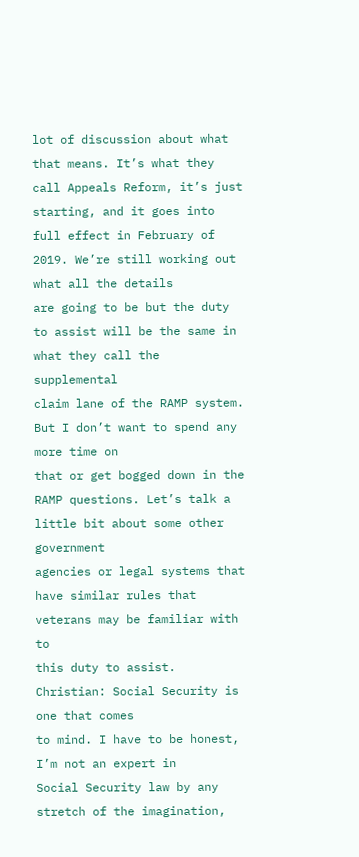lot of discussion about what that means. It’s what they call Appeals Reform, it’s just
starting, and it goes into full effect in February of 2019. We’re still working out what all the details
are going to be but the duty to assist will be the same in what they call the supplemental
claim lane of the RAMP system. But I don’t want to spend any more time on
that or get bogged down in the RAMP questions. Let’s talk a little bit about some other government
agencies or legal systems that have similar rules that veterans may be familiar with to
this duty to assist. Christian: Social Security is one that comes
to mind. I have to be honest, I’m not an expert in
Social Security law by any stretch of the imagination,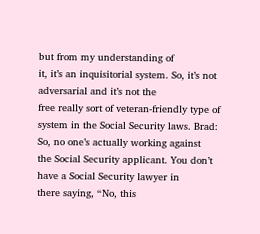but from my understanding of
it, it’s an inquisitorial system. So, it’s not adversarial and it’s not the
free really sort of veteran-friendly type of system in the Social Security laws. Brad: So, no one’s actually working against
the Social Security applicant. You don’t have a Social Security lawyer in
there saying, “No, this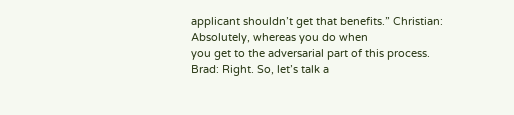applicant shouldn’t get that benefits.” Christian: Absolutely, whereas you do when
you get to the adversarial part of this process. Brad: Right. So, let’s talk a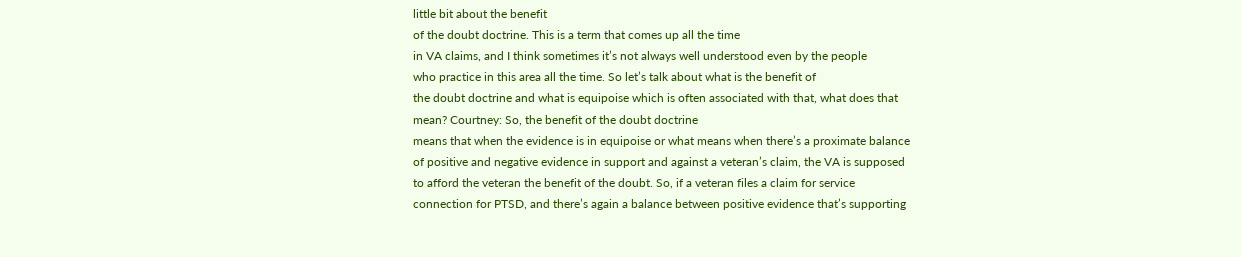little bit about the benefit
of the doubt doctrine. This is a term that comes up all the time
in VA claims, and I think sometimes it’s not always well understood even by the people
who practice in this area all the time. So let’s talk about what is the benefit of
the doubt doctrine and what is equipoise which is often associated with that, what does that
mean? Courtney: So, the benefit of the doubt doctrine
means that when the evidence is in equipoise or what means when there’s a proximate balance
of positive and negative evidence in support and against a veteran’s claim, the VA is supposed
to afford the veteran the benefit of the doubt. So, if a veteran files a claim for service
connection for PTSD, and there’s again a balance between positive evidence that’s supporting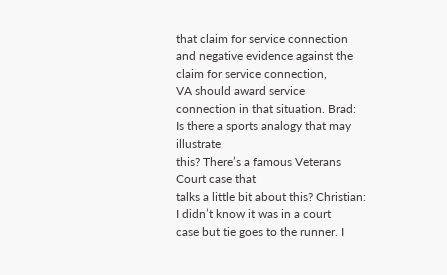that claim for service connection and negative evidence against the claim for service connection,
VA should award service connection in that situation. Brad: Is there a sports analogy that may illustrate
this? There’s a famous Veterans Court case that
talks a little bit about this? Christian: I didn’t know it was in a court
case but tie goes to the runner. I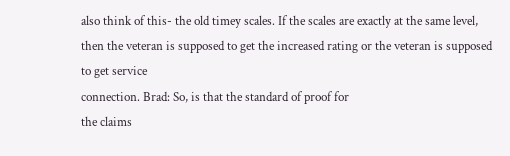also think of this- the old timey scales. If the scales are exactly at the same level,
then the veteran is supposed to get the increased rating or the veteran is supposed to get service
connection. Brad: So, is that the standard of proof for
the claims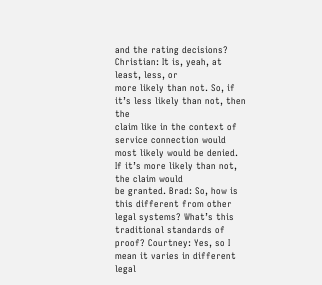and the rating decisions? Christian: It is, yeah, at least, less, or
more likely than not. So, if it’s less likely than not, then the
claim like in the context of service connection would most likely would be denied. If it’s more likely than not, the claim would
be granted. Brad: So, how is this different from other
legal systems? What’s this traditional standards of proof? Courtney: Yes, so I mean it varies in different
legal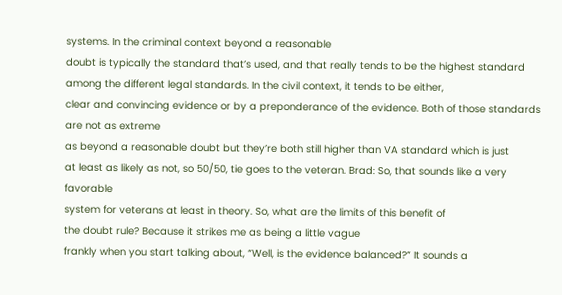systems. In the criminal context beyond a reasonable
doubt is typically the standard that’s used, and that really tends to be the highest standard
among the different legal standards. In the civil context, it tends to be either,
clear and convincing evidence or by a preponderance of the evidence. Both of those standards are not as extreme
as beyond a reasonable doubt but they’re both still higher than VA standard which is just
at least as likely as not, so 50/50, tie goes to the veteran. Brad: So, that sounds like a very favorable
system for veterans at least in theory. So, what are the limits of this benefit of
the doubt rule? Because it strikes me as being a little vague
frankly when you start talking about, “Well, is the evidence balanced?” It sounds a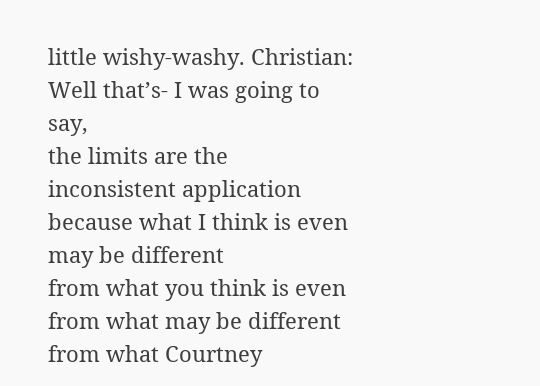little wishy-washy. Christian: Well that’s- I was going to say,
the limits are the inconsistent application because what I think is even may be different
from what you think is even from what may be different from what Courtney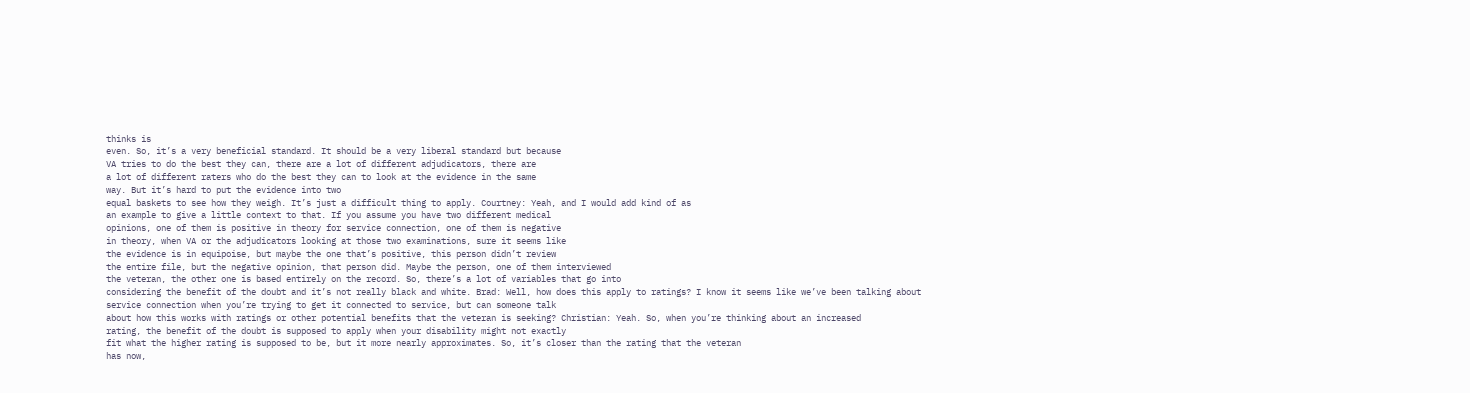thinks is
even. So, it’s a very beneficial standard. It should be a very liberal standard but because
VA tries to do the best they can, there are a lot of different adjudicators, there are
a lot of different raters who do the best they can to look at the evidence in the same
way. But it’s hard to put the evidence into two
equal baskets to see how they weigh. It’s just a difficult thing to apply. Courtney: Yeah, and I would add kind of as
an example to give a little context to that. If you assume you have two different medical
opinions, one of them is positive in theory for service connection, one of them is negative
in theory, when VA or the adjudicators looking at those two examinations, sure it seems like
the evidence is in equipoise, but maybe the one that’s positive, this person didn’t review
the entire file, but the negative opinion, that person did. Maybe the person, one of them interviewed
the veteran, the other one is based entirely on the record. So, there’s a lot of variables that go into
considering the benefit of the doubt and it’s not really black and white. Brad: Well, how does this apply to ratings? I know it seems like we’ve been talking about
service connection when you’re trying to get it connected to service, but can someone talk
about how this works with ratings or other potential benefits that the veteran is seeking? Christian: Yeah. So, when you’re thinking about an increased
rating, the benefit of the doubt is supposed to apply when your disability might not exactly
fit what the higher rating is supposed to be, but it more nearly approximates. So, it’s closer than the rating that the veteran
has now,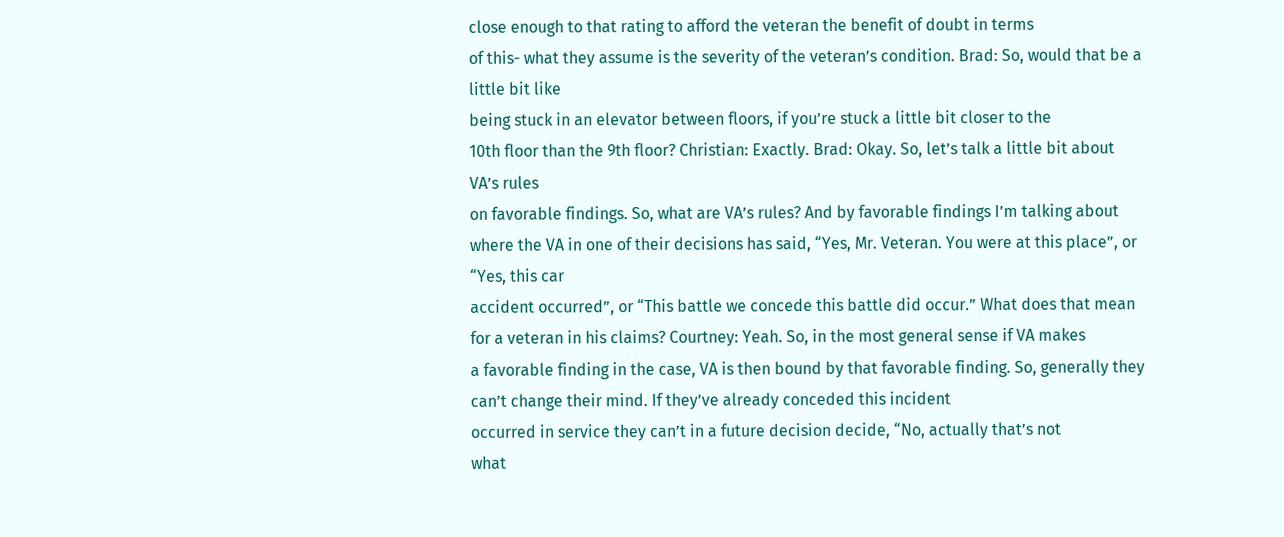close enough to that rating to afford the veteran the benefit of doubt in terms
of this- what they assume is the severity of the veteran’s condition. Brad: So, would that be a little bit like
being stuck in an elevator between floors, if you’re stuck a little bit closer to the
10th floor than the 9th floor? Christian: Exactly. Brad: Okay. So, let’s talk a little bit about VA’s rules
on favorable findings. So, what are VA’s rules? And by favorable findings I’m talking about
where the VA in one of their decisions has said, “Yes, Mr. Veteran. You were at this place”, or “Yes, this car
accident occurred”, or “This battle we concede this battle did occur.” What does that mean for a veteran in his claims? Courtney: Yeah. So, in the most general sense if VA makes
a favorable finding in the case, VA is then bound by that favorable finding. So, generally they can’t change their mind. If they’ve already conceded this incident
occurred in service they can’t in a future decision decide, “No, actually that’s not
what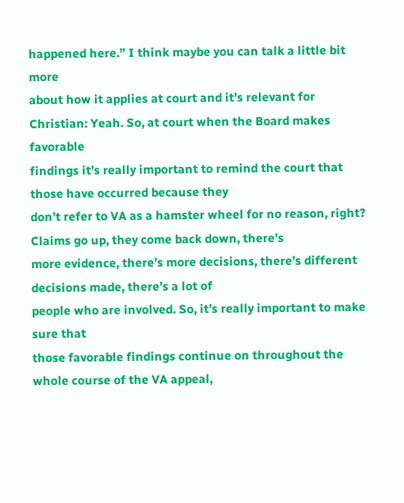happened here.” I think maybe you can talk a little bit more
about how it applies at court and it’s relevant for Christian: Yeah. So, at court when the Board makes favorable
findings it’s really important to remind the court that those have occurred because they
don’t refer to VA as a hamster wheel for no reason, right? Claims go up, they come back down, there’s
more evidence, there’s more decisions, there’s different decisions made, there’s a lot of
people who are involved. So, it’s really important to make sure that
those favorable findings continue on throughout the whole course of the VA appeal,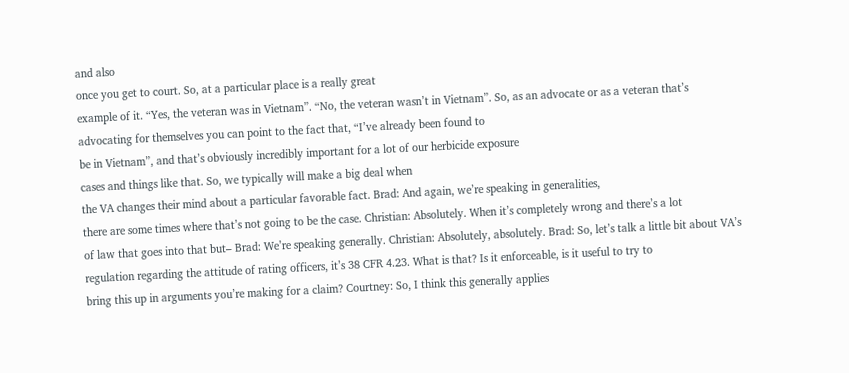and also
once you get to court. So, at a particular place is a really great
example of it. “Yes, the veteran was in Vietnam”. “No, the veteran wasn’t in Vietnam”. So, as an advocate or as a veteran that’s
advocating for themselves you can point to the fact that, “I’ve already been found to
be in Vietnam”, and that’s obviously incredibly important for a lot of our herbicide exposure
cases and things like that. So, we typically will make a big deal when
the VA changes their mind about a particular favorable fact. Brad: And again, we’re speaking in generalities,
there are some times where that’s not going to be the case. Christian: Absolutely. When it’s completely wrong and there’s a lot
of law that goes into that but– Brad: We’re speaking generally. Christian: Absolutely, absolutely. Brad: So, let’s talk a little bit about VA’s
regulation regarding the attitude of rating officers, it’s 38 CFR 4.23. What is that? Is it enforceable, is it useful to try to
bring this up in arguments you’re making for a claim? Courtney: So, I think this generally applies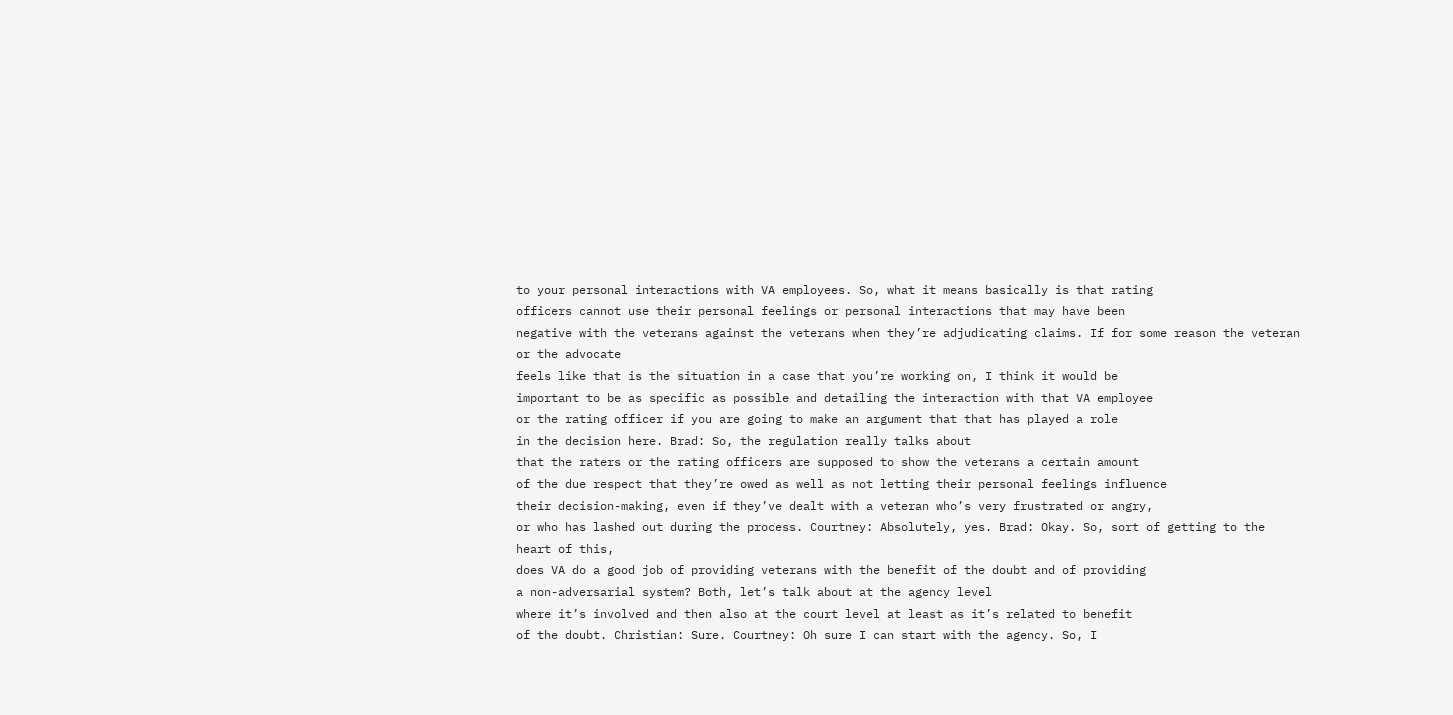to your personal interactions with VA employees. So, what it means basically is that rating
officers cannot use their personal feelings or personal interactions that may have been
negative with the veterans against the veterans when they’re adjudicating claims. If for some reason the veteran or the advocate
feels like that is the situation in a case that you’re working on, I think it would be
important to be as specific as possible and detailing the interaction with that VA employee
or the rating officer if you are going to make an argument that that has played a role
in the decision here. Brad: So, the regulation really talks about
that the raters or the rating officers are supposed to show the veterans a certain amount
of the due respect that they’re owed as well as not letting their personal feelings influence
their decision-making, even if they’ve dealt with a veteran who’s very frustrated or angry,
or who has lashed out during the process. Courtney: Absolutely, yes. Brad: Okay. So, sort of getting to the heart of this,
does VA do a good job of providing veterans with the benefit of the doubt and of providing
a non-adversarial system? Both, let’s talk about at the agency level
where it’s involved and then also at the court level at least as it’s related to benefit
of the doubt. Christian: Sure. Courtney: Oh sure I can start with the agency. So, I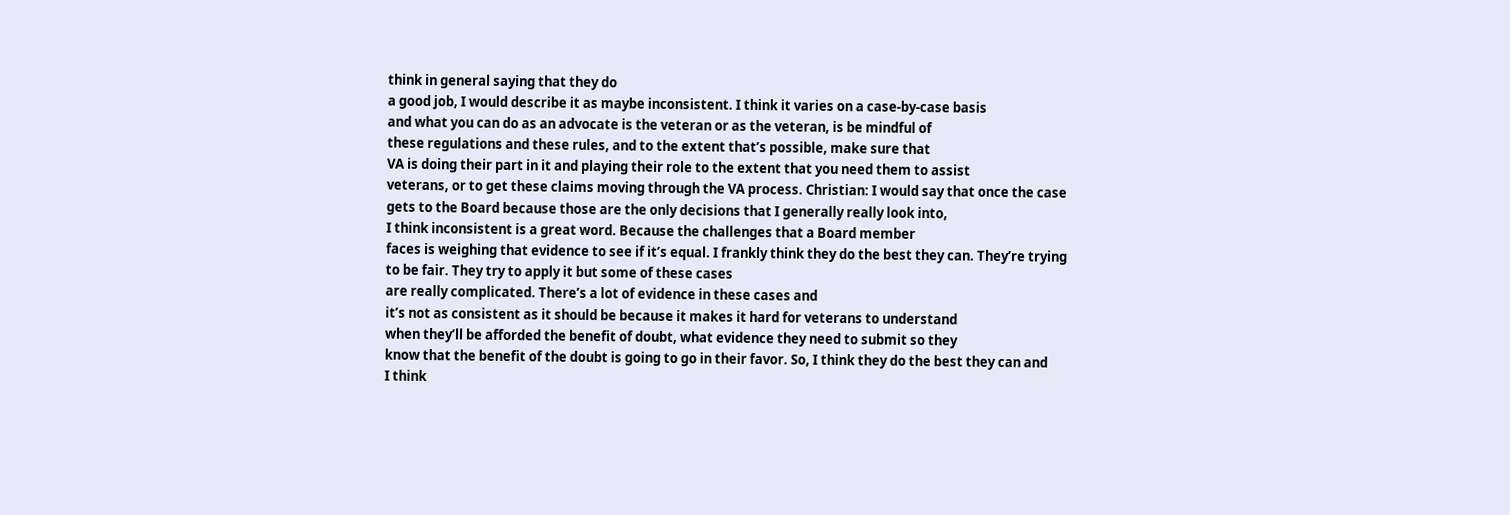think in general saying that they do
a good job, I would describe it as maybe inconsistent. I think it varies on a case-by-case basis
and what you can do as an advocate is the veteran or as the veteran, is be mindful of
these regulations and these rules, and to the extent that’s possible, make sure that
VA is doing their part in it and playing their role to the extent that you need them to assist
veterans, or to get these claims moving through the VA process. Christian: I would say that once the case
gets to the Board because those are the only decisions that I generally really look into,
I think inconsistent is a great word. Because the challenges that a Board member
faces is weighing that evidence to see if it’s equal. I frankly think they do the best they can. They’re trying to be fair. They try to apply it but some of these cases
are really complicated. There’s a lot of evidence in these cases and
it’s not as consistent as it should be because it makes it hard for veterans to understand
when they’ll be afforded the benefit of doubt, what evidence they need to submit so they
know that the benefit of the doubt is going to go in their favor. So, I think they do the best they can and
I think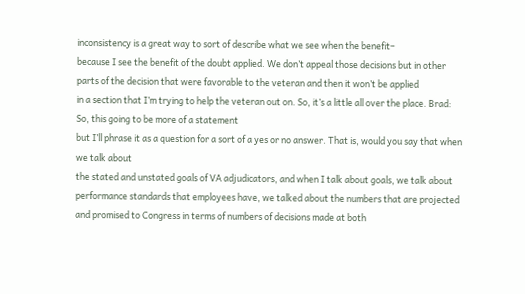inconsistency is a great way to sort of describe what we see when the benefit–
because I see the benefit of the doubt applied. We don’t appeal those decisions but in other
parts of the decision that were favorable to the veteran and then it won’t be applied
in a section that I’m trying to help the veteran out on. So, it’s a little all over the place. Brad: So, this going to be more of a statement
but I’ll phrase it as a question for a sort of a yes or no answer. That is, would you say that when we talk about
the stated and unstated goals of VA adjudicators, and when I talk about goals, we talk about
performance standards that employees have, we talked about the numbers that are projected
and promised to Congress in terms of numbers of decisions made at both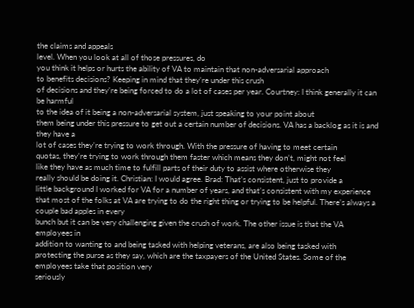the claims and appeals
level. When you look at all of those pressures, do
you think it helps or hurts the ability of VA to maintain that non-adversarial approach
to benefits decisions? Keeping in mind that they’re under this crush
of decisions and they’re being forced to do a lot of cases per year. Courtney: I think generally it can be harmful
to the idea of it being a non-adversarial system, just speaking to your point about
them being under this pressure to get out a certain number of decisions. VA has a backlog as it is and they have a
lot of cases they’re trying to work through. With the pressure of having to meet certain
quotas, they’re trying to work through them faster which means they don’t, might not feel
like they have as much time to fulfill parts of their duty to assist where otherwise they
really should be doing it. Christian: I would agree. Brad: That’s consistent, just to provide a
little background I worked for VA for a number of years, and that’s consistent with my experience
that most of the folks at VA are trying to do the right thing or trying to be helpful. There’s always a couple bad apples in every
bunch but it can be very challenging given the crush of work. The other issue is that the VA employees in
addition to wanting to and being tasked with helping veterans, are also being tasked with
protecting the purse as they say, which are the taxpayers of the United States. Some of the employees take that position very
seriously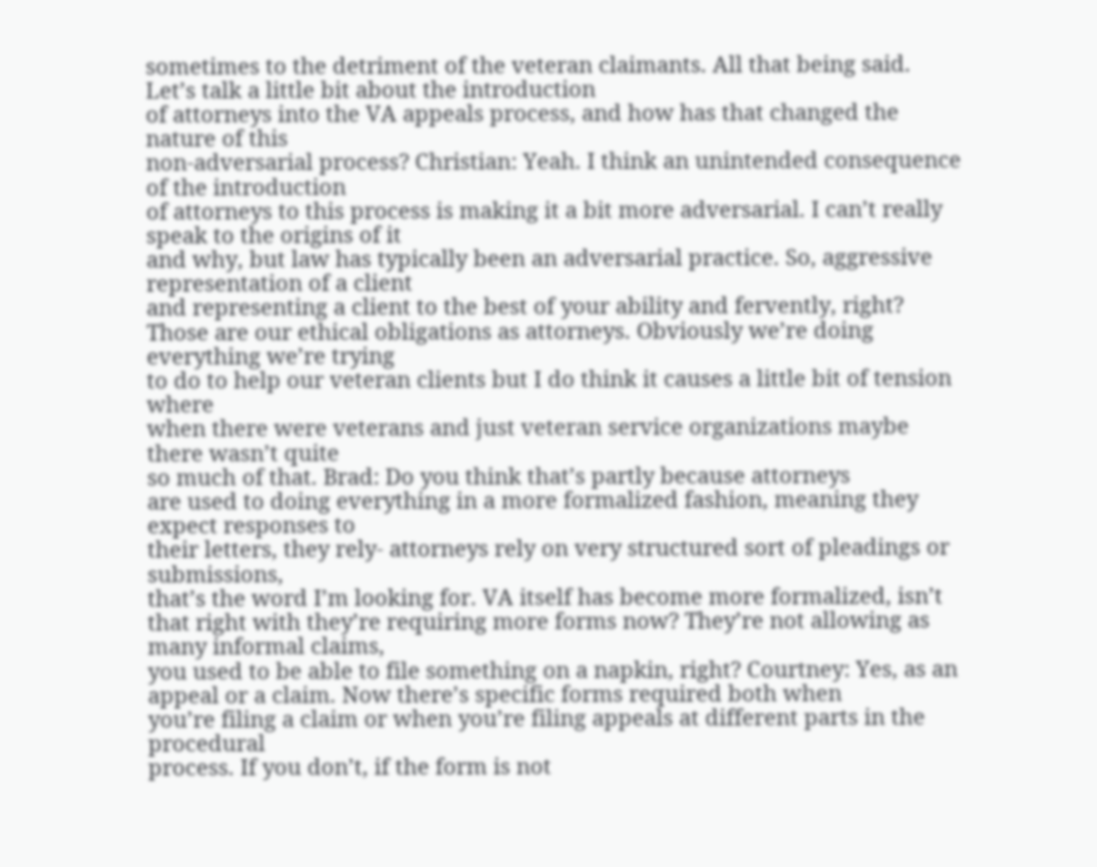sometimes to the detriment of the veteran claimants. All that being said. Let’s talk a little bit about the introduction
of attorneys into the VA appeals process, and how has that changed the nature of this
non-adversarial process? Christian: Yeah. I think an unintended consequence of the introduction
of attorneys to this process is making it a bit more adversarial. I can’t really speak to the origins of it
and why, but law has typically been an adversarial practice. So, aggressive representation of a client
and representing a client to the best of your ability and fervently, right? Those are our ethical obligations as attorneys. Obviously we’re doing everything we’re trying
to do to help our veteran clients but I do think it causes a little bit of tension where
when there were veterans and just veteran service organizations maybe there wasn’t quite
so much of that. Brad: Do you think that’s partly because attorneys
are used to doing everything in a more formalized fashion, meaning they expect responses to
their letters, they rely- attorneys rely on very structured sort of pleadings or submissions,
that’s the word I’m looking for. VA itself has become more formalized, isn’t
that right with they’re requiring more forms now? They’re not allowing as many informal claims,
you used to be able to file something on a napkin, right? Courtney: Yes, as an appeal or a claim. Now there’s specific forms required both when
you’re filing a claim or when you’re filing appeals at different parts in the procedural
process. If you don’t, if the form is not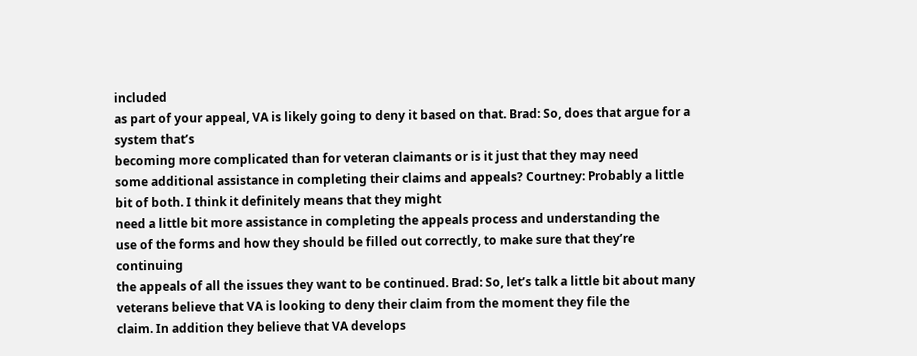included
as part of your appeal, VA is likely going to deny it based on that. Brad: So, does that argue for a system that’s
becoming more complicated than for veteran claimants or is it just that they may need
some additional assistance in completing their claims and appeals? Courtney: Probably a little bit of both. I think it definitely means that they might
need a little bit more assistance in completing the appeals process and understanding the
use of the forms and how they should be filled out correctly, to make sure that they’re continuing
the appeals of all the issues they want to be continued. Brad: So, let’s talk a little bit about many
veterans believe that VA is looking to deny their claim from the moment they file the
claim. In addition they believe that VA develops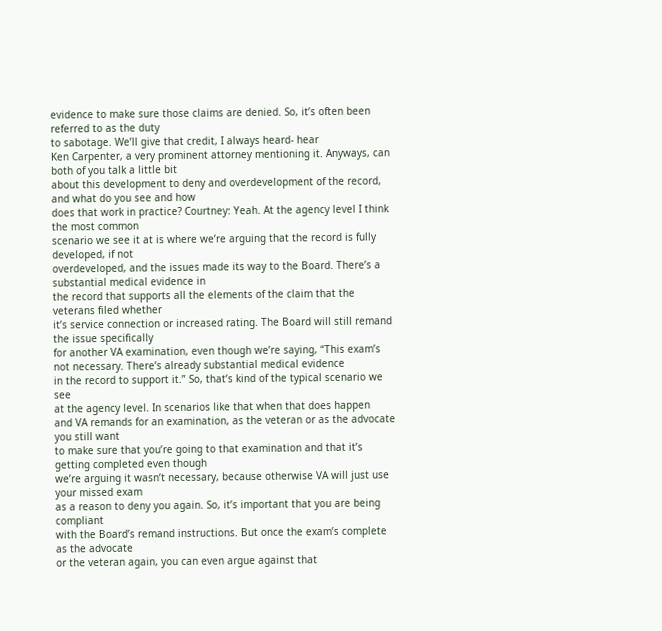evidence to make sure those claims are denied. So, it’s often been referred to as the duty
to sabotage. We’ll give that credit, I always heard- hear
Ken Carpenter, a very prominent attorney mentioning it. Anyways, can both of you talk a little bit
about this development to deny and overdevelopment of the record, and what do you see and how
does that work in practice? Courtney: Yeah. At the agency level I think the most common
scenario we see it at is where we’re arguing that the record is fully developed, if not
overdeveloped, and the issues made its way to the Board. There’s a substantial medical evidence in
the record that supports all the elements of the claim that the veterans filed whether
it’s service connection or increased rating. The Board will still remand the issue specifically
for another VA examination, even though we’re saying, “This exam’s not necessary. There’s already substantial medical evidence
in the record to support it.” So, that’s kind of the typical scenario we see
at the agency level. In scenarios like that when that does happen
and VA remands for an examination, as the veteran or as the advocate you still want
to make sure that you’re going to that examination and that it’s getting completed even though
we’re arguing it wasn’t necessary, because otherwise VA will just use your missed exam
as a reason to deny you again. So, it’s important that you are being compliant
with the Board’s remand instructions. But once the exam’s complete as the advocate
or the veteran again, you can even argue against that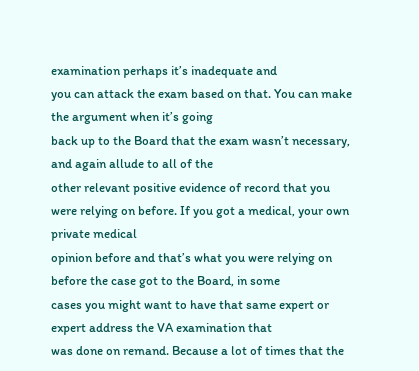examination perhaps it’s inadequate and
you can attack the exam based on that. You can make the argument when it’s going
back up to the Board that the exam wasn’t necessary, and again allude to all of the
other relevant positive evidence of record that you were relying on before. If you got a medical, your own private medical
opinion before and that’s what you were relying on before the case got to the Board, in some
cases you might want to have that same expert or expert address the VA examination that
was done on remand. Because a lot of times that the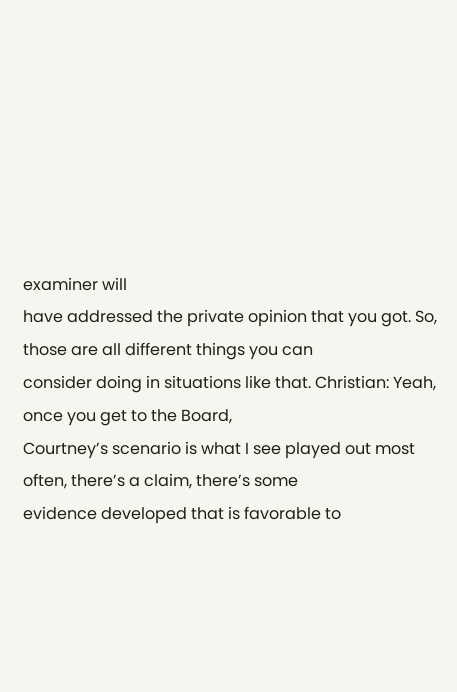examiner will
have addressed the private opinion that you got. So, those are all different things you can
consider doing in situations like that. Christian: Yeah, once you get to the Board,
Courtney’s scenario is what I see played out most often, there’s a claim, there’s some
evidence developed that is favorable to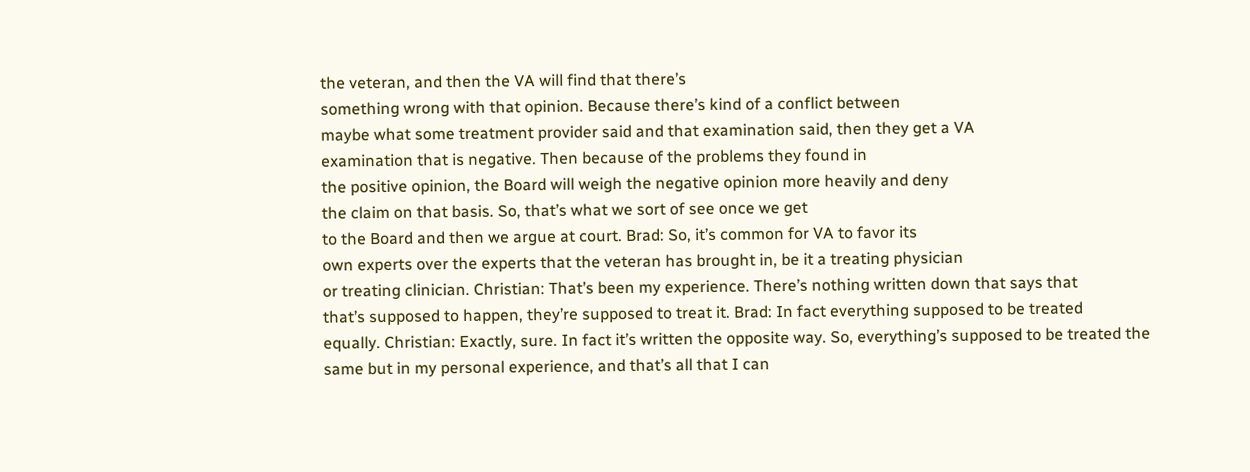the veteran, and then the VA will find that there’s
something wrong with that opinion. Because there’s kind of a conflict between
maybe what some treatment provider said and that examination said, then they get a VA
examination that is negative. Then because of the problems they found in
the positive opinion, the Board will weigh the negative opinion more heavily and deny
the claim on that basis. So, that’s what we sort of see once we get
to the Board and then we argue at court. Brad: So, it’s common for VA to favor its
own experts over the experts that the veteran has brought in, be it a treating physician
or treating clinician. Christian: That’s been my experience. There’s nothing written down that says that
that’s supposed to happen, they’re supposed to treat it. Brad: In fact everything supposed to be treated
equally. Christian: Exactly, sure. In fact it’s written the opposite way. So, everything’s supposed to be treated the
same but in my personal experience, and that’s all that I can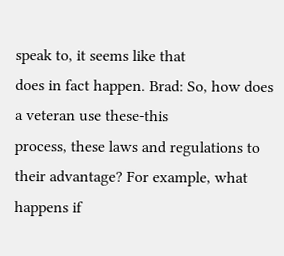speak to, it seems like that
does in fact happen. Brad: So, how does a veteran use these-this
process, these laws and regulations to their advantage? For example, what happens if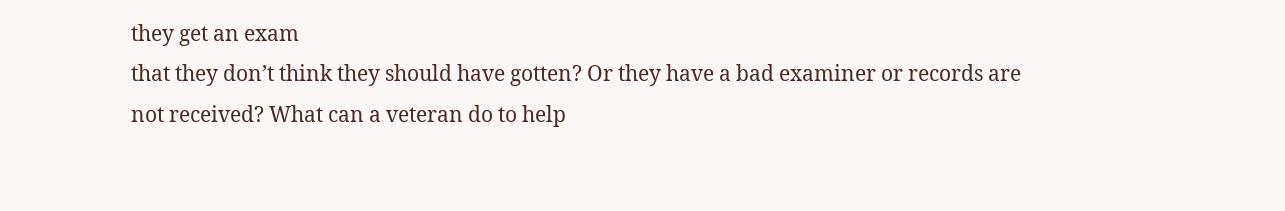they get an exam
that they don’t think they should have gotten? Or they have a bad examiner or records are
not received? What can a veteran do to help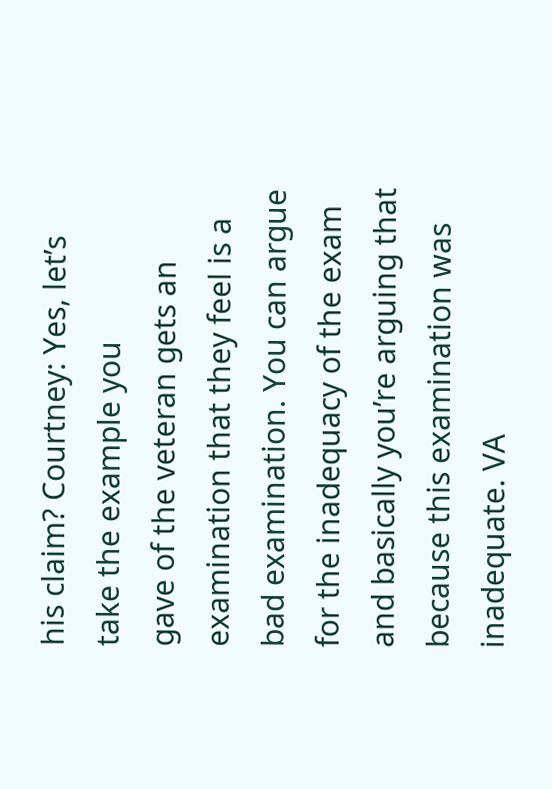his claim? Courtney: Yes, let’s take the example you
gave of the veteran gets an examination that they feel is a bad examination. You can argue for the inadequacy of the exam
and basically you’re arguing that because this examination was inadequate. VA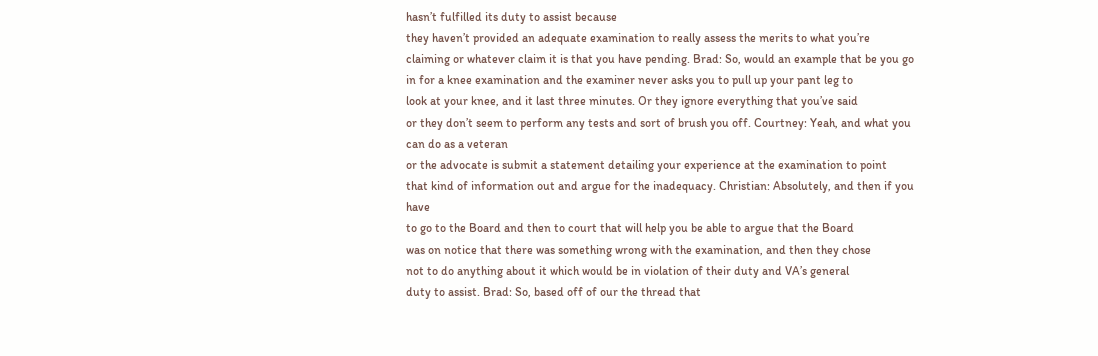hasn’t fulfilled its duty to assist because
they haven’t provided an adequate examination to really assess the merits to what you’re
claiming or whatever claim it is that you have pending. Brad: So, would an example that be you go
in for a knee examination and the examiner never asks you to pull up your pant leg to
look at your knee, and it last three minutes. Or they ignore everything that you’ve said
or they don’t seem to perform any tests and sort of brush you off. Courtney: Yeah, and what you can do as a veteran
or the advocate is submit a statement detailing your experience at the examination to point
that kind of information out and argue for the inadequacy. Christian: Absolutely, and then if you have
to go to the Board and then to court that will help you be able to argue that the Board
was on notice that there was something wrong with the examination, and then they chose
not to do anything about it which would be in violation of their duty and VA’s general
duty to assist. Brad: So, based off of our the thread that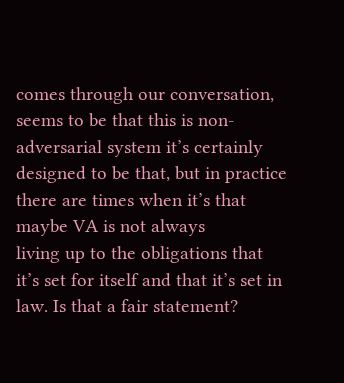comes through our conversation, seems to be that this is non-adversarial system it’s certainly
designed to be that, but in practice there are times when it’s that maybe VA is not always
living up to the obligations that it’s set for itself and that it’s set in law. Is that a fair statement?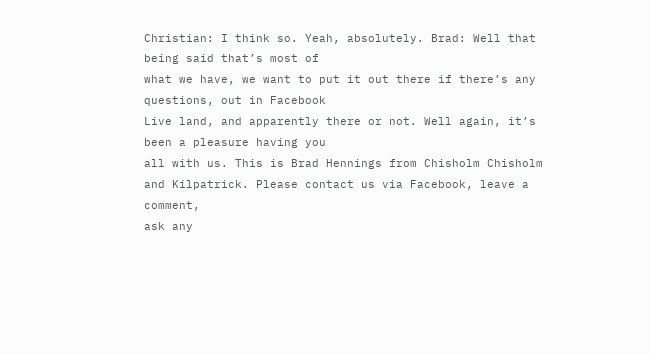Christian: I think so. Yeah, absolutely. Brad: Well that being said that’s most of
what we have, we want to put it out there if there’s any questions, out in Facebook
Live land, and apparently there or not. Well again, it’s been a pleasure having you
all with us. This is Brad Hennings from Chisholm Chisholm
and Kilpatrick. Please contact us via Facebook, leave a comment,
ask any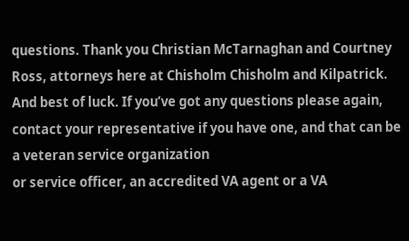questions. Thank you Christian McTarnaghan and Courtney
Ross, attorneys here at Chisholm Chisholm and Kilpatrick. And best of luck. If you’ve got any questions please again,
contact your representative if you have one, and that can be a veteran service organization
or service officer, an accredited VA agent or a VA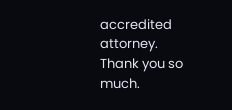accredited attorney. Thank you so much.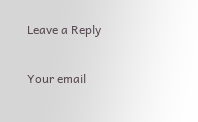Leave a Reply

Your email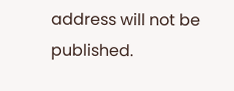address will not be published.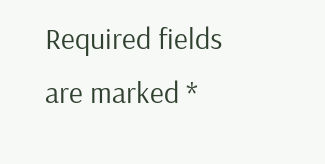Required fields are marked *